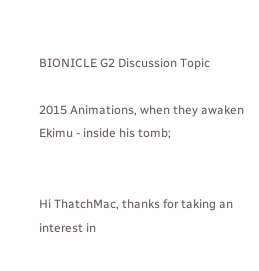BIONICLE G2 Discussion Topic

2015 Animations, when they awaken Ekimu - inside his tomb;


Hi ThatchMac, thanks for taking an interest in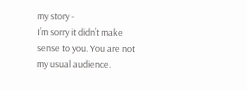my story -
I’m sorry it didn’t make sense to you. You are not my usual audience.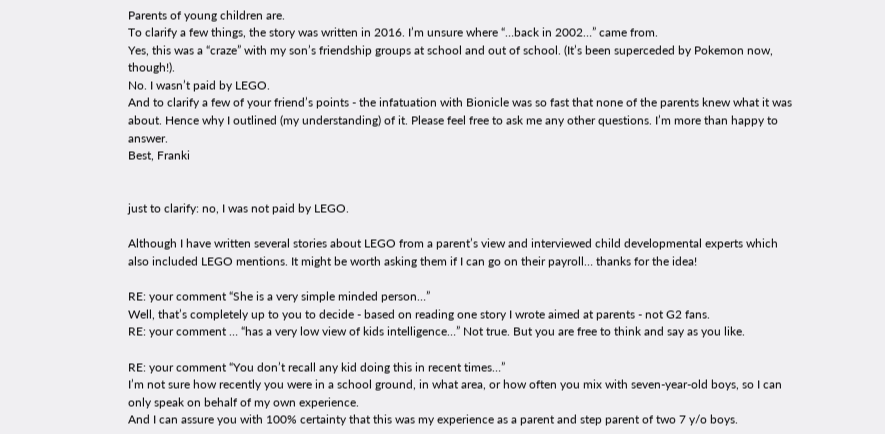Parents of young children are.
To clarify a few things, the story was written in 2016. I’m unsure where “…back in 2002…” came from.
Yes, this was a “craze” with my son’s friendship groups at school and out of school. (It’s been superceded by Pokemon now, though!).
No. I wasn’t paid by LEGO.
And to clarify a few of your friend’s points - the infatuation with Bionicle was so fast that none of the parents knew what it was about. Hence why I outlined (my understanding) of it. Please feel free to ask me any other questions. I’m more than happy to answer.
Best, Franki


just to clarify: no, I was not paid by LEGO.

Although I have written several stories about LEGO from a parent’s view and interviewed child developmental experts which also included LEGO mentions. It might be worth asking them if I can go on their payroll… thanks for the idea!

RE: your comment “She is a very simple minded person…”
Well, that’s completely up to you to decide - based on reading one story I wrote aimed at parents - not G2 fans.
RE: your comment … “has a very low view of kids intelligence…” Not true. But you are free to think and say as you like.

RE: your comment “You don’t recall any kid doing this in recent times…”
I’m not sure how recently you were in a school ground, in what area, or how often you mix with seven-year-old boys, so I can only speak on behalf of my own experience.
And I can assure you with 100% certainty that this was my experience as a parent and step parent of two 7 y/o boys.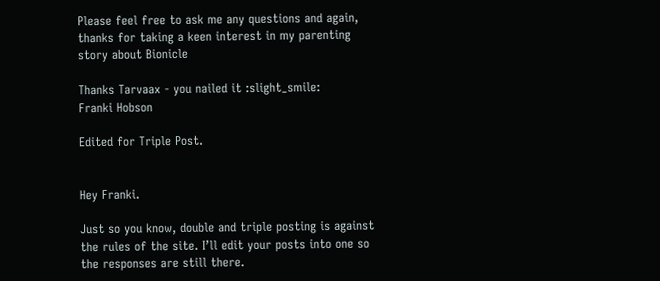Please feel free to ask me any questions and again, thanks for taking a keen interest in my parenting story about Bionicle

Thanks Tarvaax - you nailed it :slight_smile:
Franki Hobson

Edited for Triple Post.


Hey Franki.

Just so you know, double and triple posting is against the rules of the site. I’ll edit your posts into one so the responses are still there.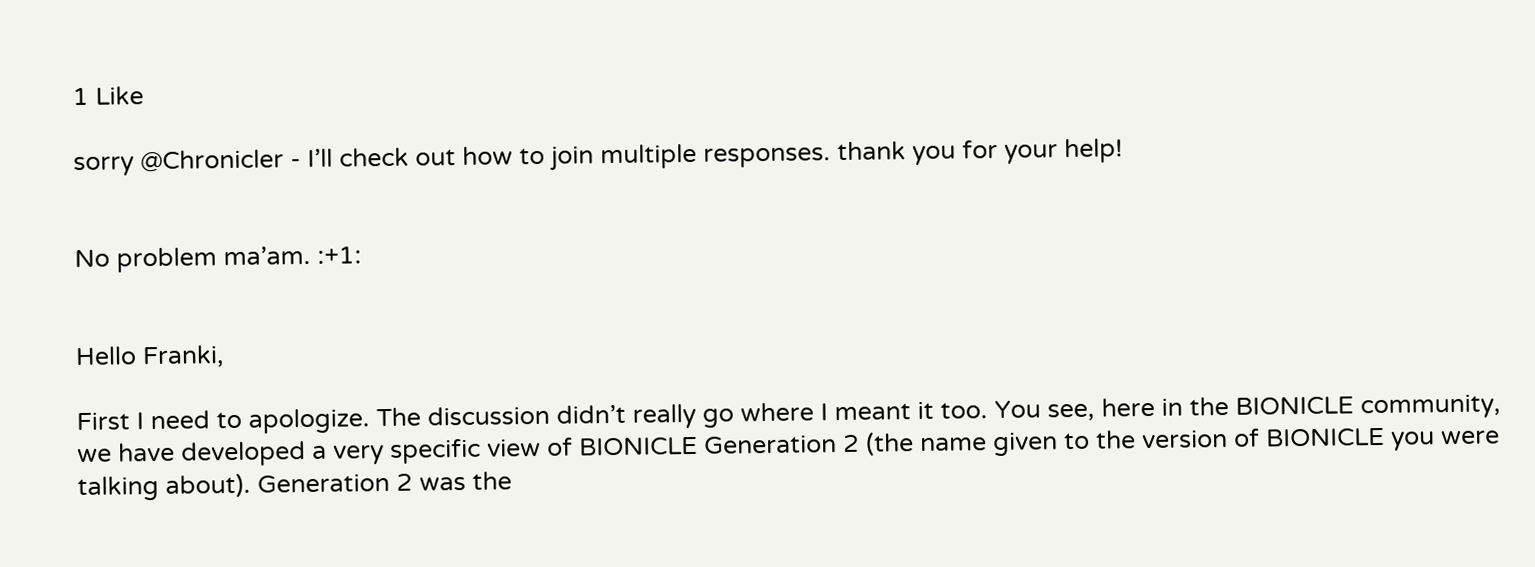1 Like

sorry @Chronicler - I’ll check out how to join multiple responses. thank you for your help!


No problem ma’am. :+1:


Hello Franki,

First I need to apologize. The discussion didn’t really go where I meant it too. You see, here in the BIONICLE community, we have developed a very specific view of BIONICLE Generation 2 (the name given to the version of BIONICLE you were talking about). Generation 2 was the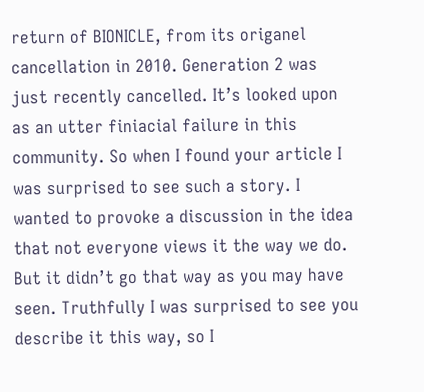return of BIONICLE, from its origanel cancellation in 2010. Generation 2 was just recently cancelled. It’s looked upon as an utter finiacial failure in this community. So when I found your article I was surprised to see such a story. I wanted to provoke a discussion in the idea that not everyone views it the way we do. But it didn’t go that way as you may have seen. Truthfully I was surprised to see you describe it this way, so I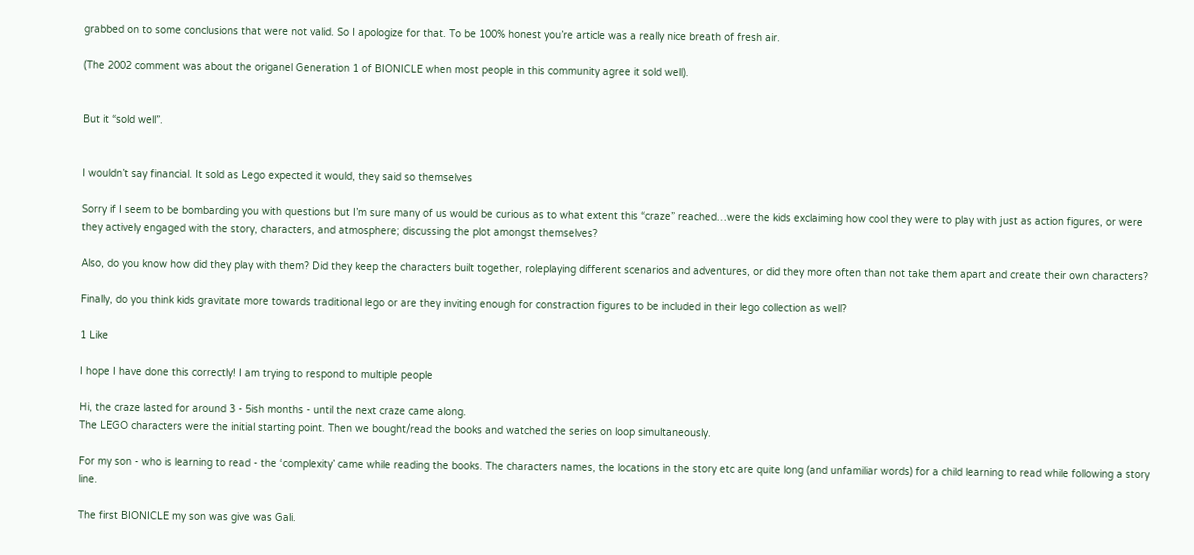grabbed on to some conclusions that were not valid. So I apologize for that. To be 100% honest you’re article was a really nice breath of fresh air.

(The 2002 comment was about the origanel Generation 1 of BIONICLE when most people in this community agree it sold well).


But it “sold well”.


I wouldn’t say financial. It sold as Lego expected it would, they said so themselves

Sorry if I seem to be bombarding you with questions but I’m sure many of us would be curious as to what extent this “craze” reached…were the kids exclaiming how cool they were to play with just as action figures, or were they actively engaged with the story, characters, and atmosphere; discussing the plot amongst themselves?

Also, do you know how did they play with them? Did they keep the characters built together, roleplaying different scenarios and adventures, or did they more often than not take them apart and create their own characters?

Finally, do you think kids gravitate more towards traditional lego or are they inviting enough for constraction figures to be included in their lego collection as well?

1 Like

I hope I have done this correctly! I am trying to respond to multiple people

Hi, the craze lasted for around 3 - 5ish months - until the next craze came along.
The LEGO characters were the initial starting point. Then we bought/read the books and watched the series on loop simultaneously.

For my son - who is learning to read - the ‘complexity’ came while reading the books. The characters names, the locations in the story etc are quite long (and unfamiliar words) for a child learning to read while following a story line.

The first BIONICLE my son was give was Gali.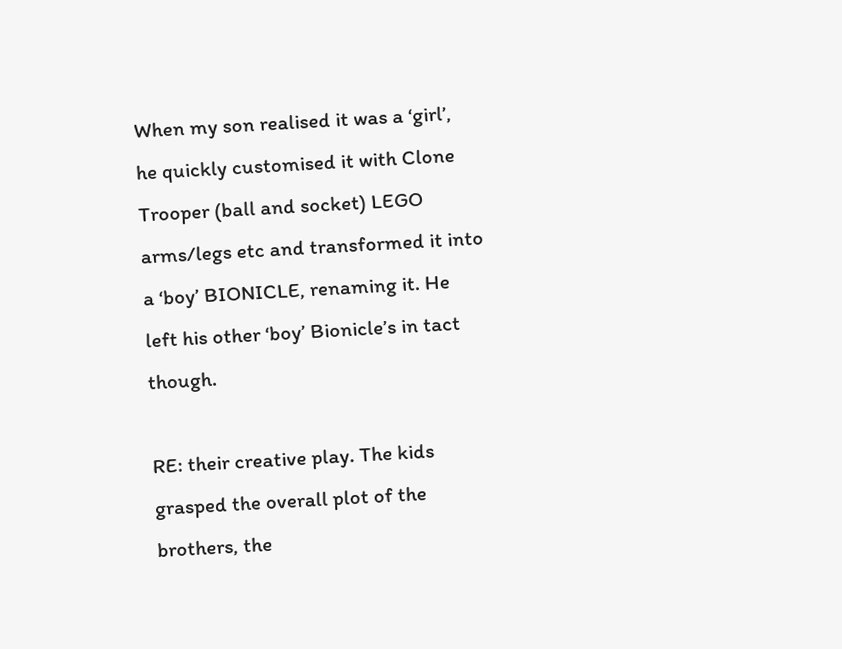When my son realised it was a ‘girl’, he quickly customised it with Clone Trooper (ball and socket) LEGO arms/legs etc and transformed it into a ‘boy’ BIONICLE, renaming it. He left his other ‘boy’ Bionicle’s in tact though.

RE: their creative play. The kids grasped the overall plot of the brothers, the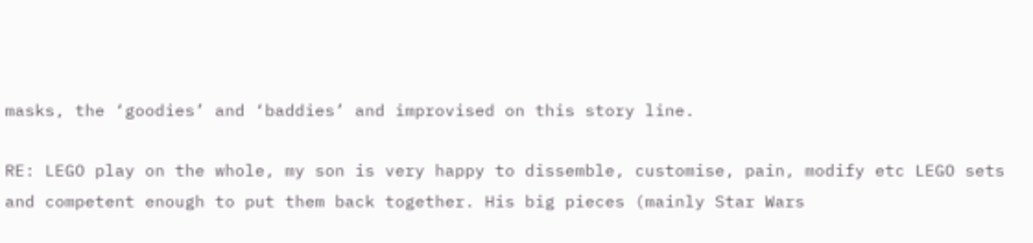masks, the ‘goodies’ and ‘baddies’ and improvised on this story line.

RE: LEGO play on the whole, my son is very happy to dissemble, customise, pain, modify etc LEGO sets and competent enough to put them back together. His big pieces (mainly Star Wars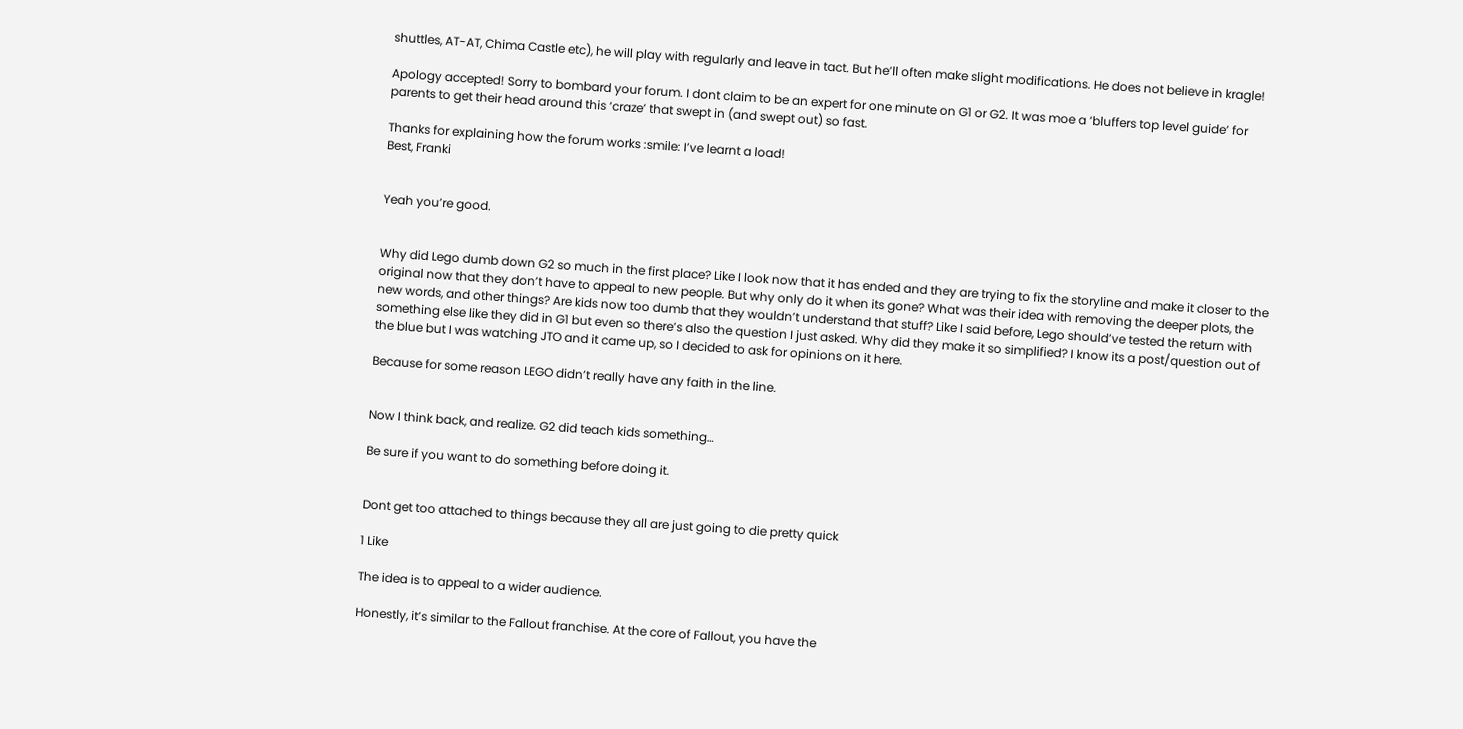shuttles, AT-AT, Chima Castle etc), he will play with regularly and leave in tact. But he’ll often make slight modifications. He does not believe in kragle!

Apology accepted! Sorry to bombard your forum. I dont claim to be an expert for one minute on G1 or G2. It was moe a ‘bluffers top level guide’ for parents to get their head around this ‘craze’ that swept in (and swept out) so fast.

Thanks for explaining how the forum works :smile: I’ve learnt a load!
Best, Franki


Yeah you’re good.


Why did Lego dumb down G2 so much in the first place? Like I look now that it has ended and they are trying to fix the storyline and make it closer to the original now that they don’t have to appeal to new people. But why only do it when its gone? What was their idea with removing the deeper plots, the new words, and other things? Are kids now too dumb that they wouldn’t understand that stuff? Like I said before, Lego should’ve tested the return with something else like they did in G1 but even so there’s also the question I just asked. Why did they make it so simplified? I know its a post/question out of the blue but I was watching JTO and it came up, so I decided to ask for opinions on it here.

Because for some reason LEGO didn’t really have any faith in the line.


Now I think back, and realize. G2 did teach kids something…

Be sure if you want to do something before doing it.


Dont get too attached to things because they all are just going to die pretty quick

1 Like

The idea is to appeal to a wider audience.

Honestly, it’s similar to the Fallout franchise. At the core of Fallout, you have the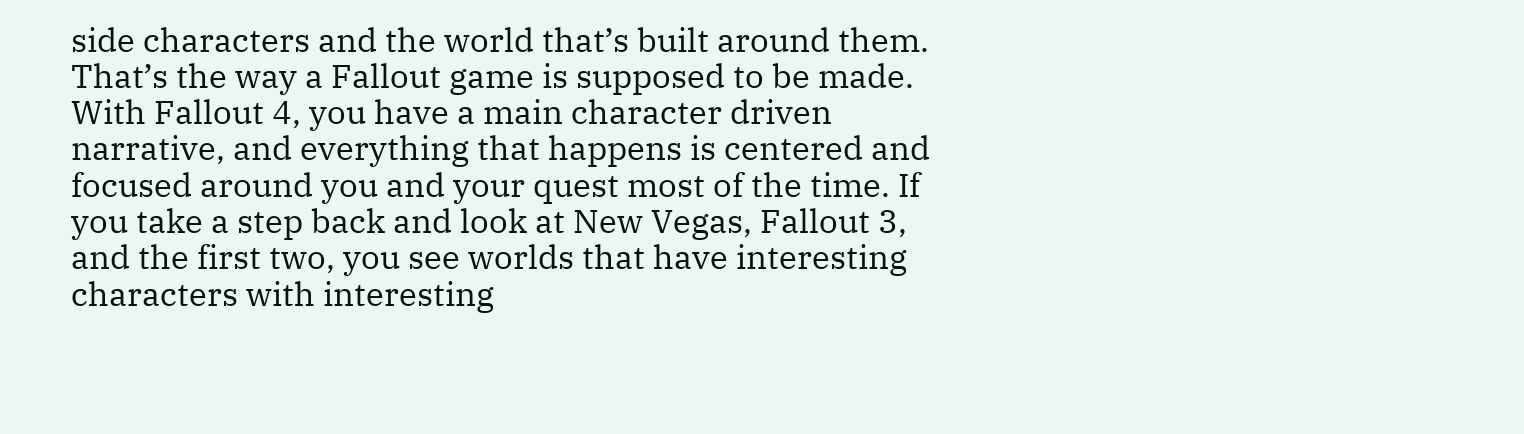side characters and the world that’s built around them. That’s the way a Fallout game is supposed to be made. With Fallout 4, you have a main character driven narrative, and everything that happens is centered and focused around you and your quest most of the time. If you take a step back and look at New Vegas, Fallout 3, and the first two, you see worlds that have interesting characters with interesting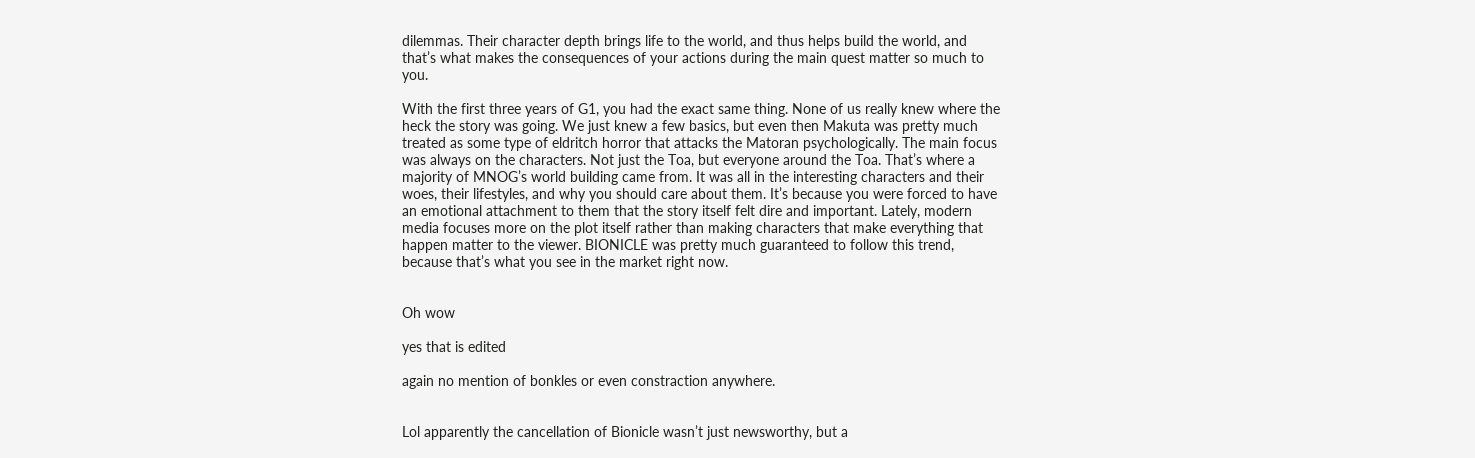dilemmas. Their character depth brings life to the world, and thus helps build the world, and that’s what makes the consequences of your actions during the main quest matter so much to you.

With the first three years of G1, you had the exact same thing. None of us really knew where the heck the story was going. We just knew a few basics, but even then Makuta was pretty much treated as some type of eldritch horror that attacks the Matoran psychologically. The main focus was always on the characters. Not just the Toa, but everyone around the Toa. That’s where a majority of MNOG’s world building came from. It was all in the interesting characters and their woes, their lifestyles, and why you should care about them. It’s because you were forced to have an emotional attachment to them that the story itself felt dire and important. Lately, modern media focuses more on the plot itself rather than making characters that make everything that happen matter to the viewer. BIONICLE was pretty much guaranteed to follow this trend, because that’s what you see in the market right now.


Oh wow

yes that is edited

again no mention of bonkles or even constraction anywhere.


Lol apparently the cancellation of Bionicle wasn’t just newsworthy, but a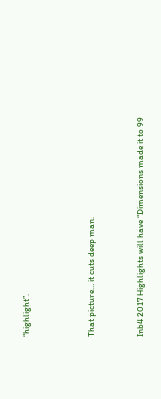“highlight”.



That picture… it cuts deep man.


Inb4 2017 Highlights will have “Dimensions made it to 99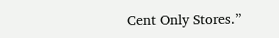Cent Only Stores.”